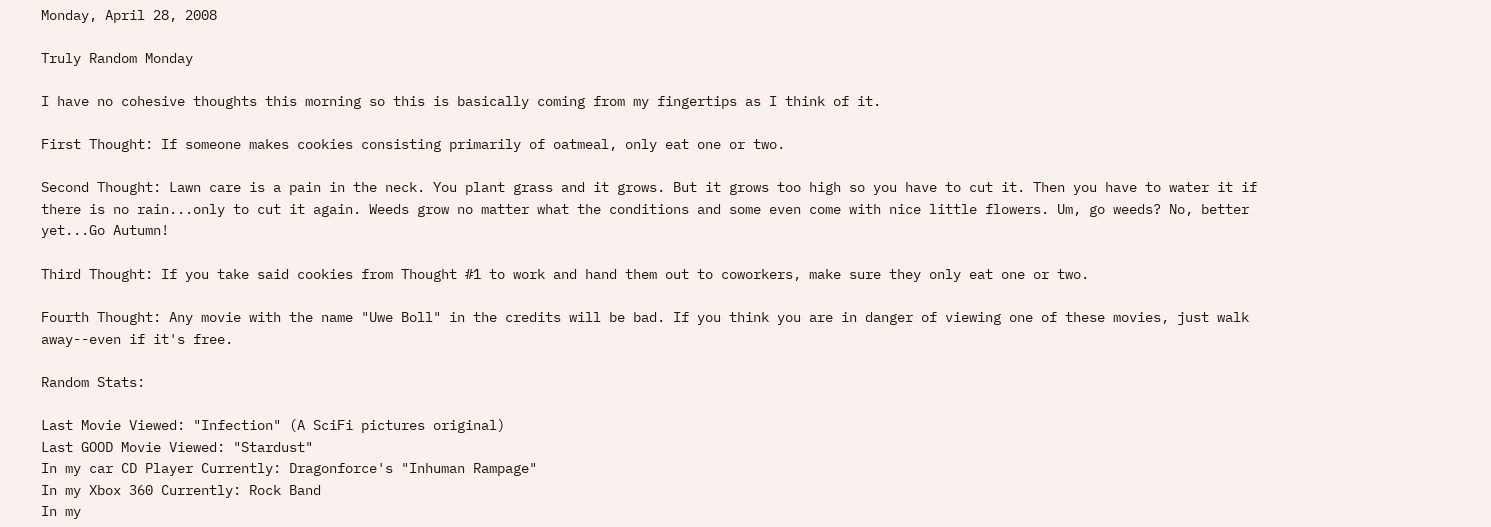Monday, April 28, 2008

Truly Random Monday

I have no cohesive thoughts this morning so this is basically coming from my fingertips as I think of it.

First Thought: If someone makes cookies consisting primarily of oatmeal, only eat one or two.

Second Thought: Lawn care is a pain in the neck. You plant grass and it grows. But it grows too high so you have to cut it. Then you have to water it if there is no rain...only to cut it again. Weeds grow no matter what the conditions and some even come with nice little flowers. Um, go weeds? No, better yet...Go Autumn!

Third Thought: If you take said cookies from Thought #1 to work and hand them out to coworkers, make sure they only eat one or two.

Fourth Thought: Any movie with the name "Uwe Boll" in the credits will be bad. If you think you are in danger of viewing one of these movies, just walk away--even if it's free.

Random Stats:

Last Movie Viewed: "Infection" (A SciFi pictures original)
Last GOOD Movie Viewed: "Stardust"
In my car CD Player Currently: Dragonforce's "Inhuman Rampage"
In my Xbox 360 Currently: Rock Band
In my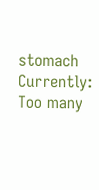stomach Currently: Too many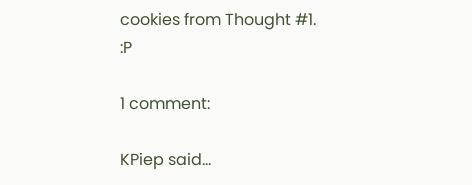cookies from Thought #1. :P

1 comment:

KPiep said...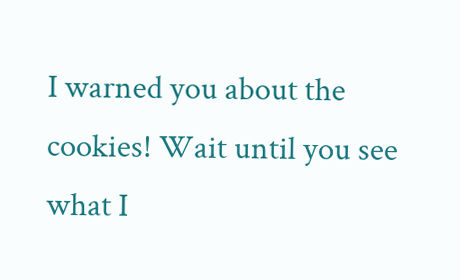I warned you about the cookies! Wait until you see what I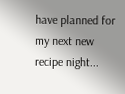have planned for my next new recipe night...